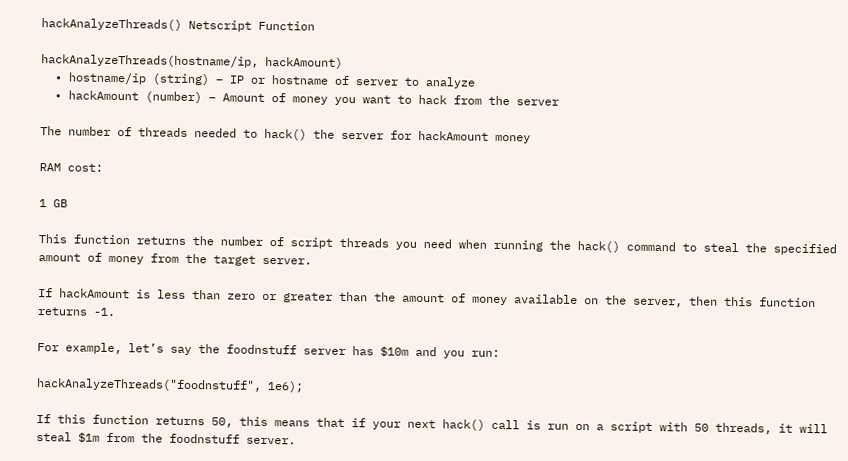hackAnalyzeThreads() Netscript Function

hackAnalyzeThreads(hostname/ip, hackAmount)
  • hostname/ip (string) – IP or hostname of server to analyze
  • hackAmount (number) – Amount of money you want to hack from the server

The number of threads needed to hack() the server for hackAmount money

RAM cost:

1 GB

This function returns the number of script threads you need when running the hack() command to steal the specified amount of money from the target server.

If hackAmount is less than zero or greater than the amount of money available on the server, then this function returns -1.

For example, let’s say the foodnstuff server has $10m and you run:

hackAnalyzeThreads("foodnstuff", 1e6);

If this function returns 50, this means that if your next hack() call is run on a script with 50 threads, it will steal $1m from the foodnstuff server.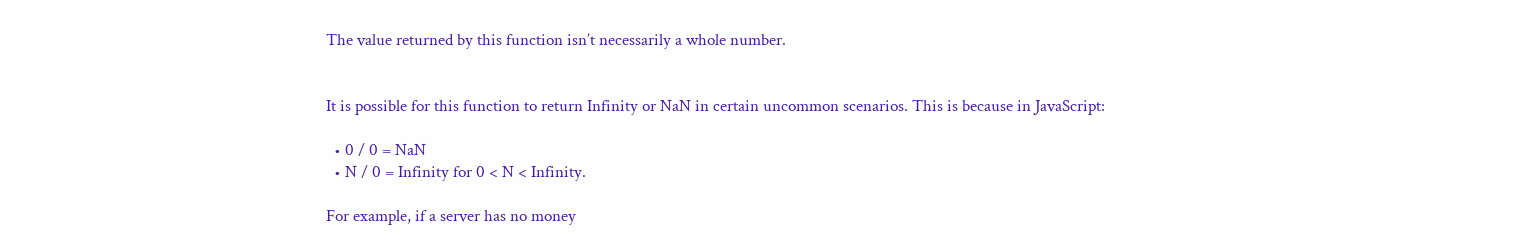The value returned by this function isn’t necessarily a whole number.


It is possible for this function to return Infinity or NaN in certain uncommon scenarios. This is because in JavaScript:

  • 0 / 0 = NaN
  • N / 0 = Infinity for 0 < N < Infinity.

For example, if a server has no money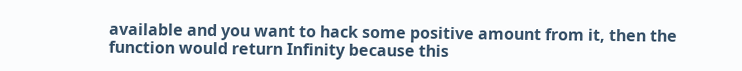available and you want to hack some positive amount from it, then the function would return Infinity because this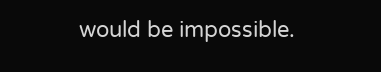would be impossible.